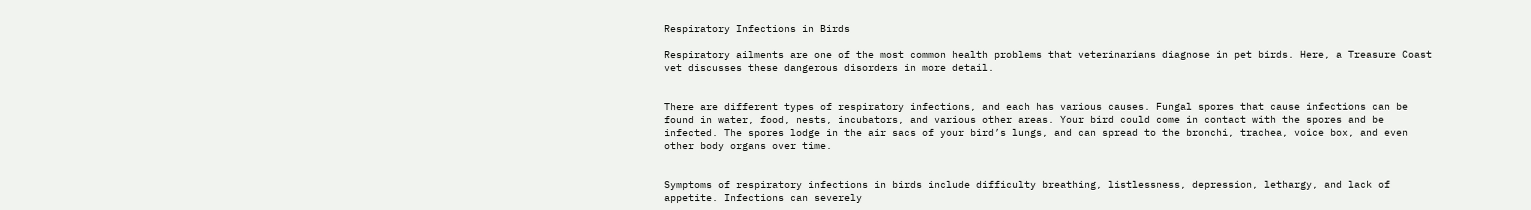Respiratory Infections in Birds

Respiratory ailments are one of the most common health problems that veterinarians diagnose in pet birds. Here, a Treasure Coast vet discusses these dangerous disorders in more detail.


There are different types of respiratory infections, and each has various causes. Fungal spores that cause infections can be found in water, food, nests, incubators, and various other areas. Your bird could come in contact with the spores and be infected. The spores lodge in the air sacs of your bird’s lungs, and can spread to the bronchi, trachea, voice box, and even other body organs over time.


Symptoms of respiratory infections in birds include difficulty breathing, listlessness, depression, lethargy, and lack of appetite. Infections can severely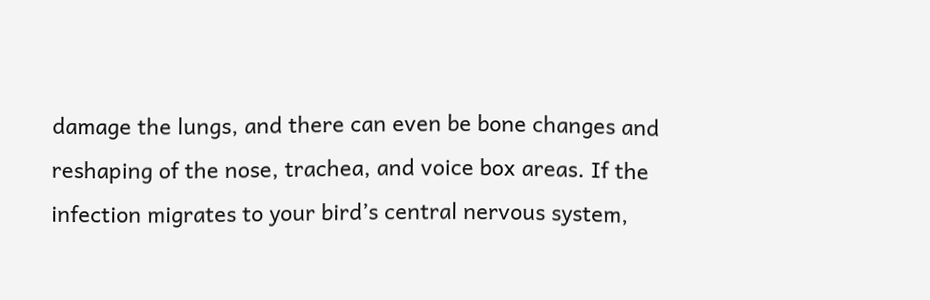damage the lungs, and there can even be bone changes and reshaping of the nose, trachea, and voice box areas. If the infection migrates to your bird’s central nervous system,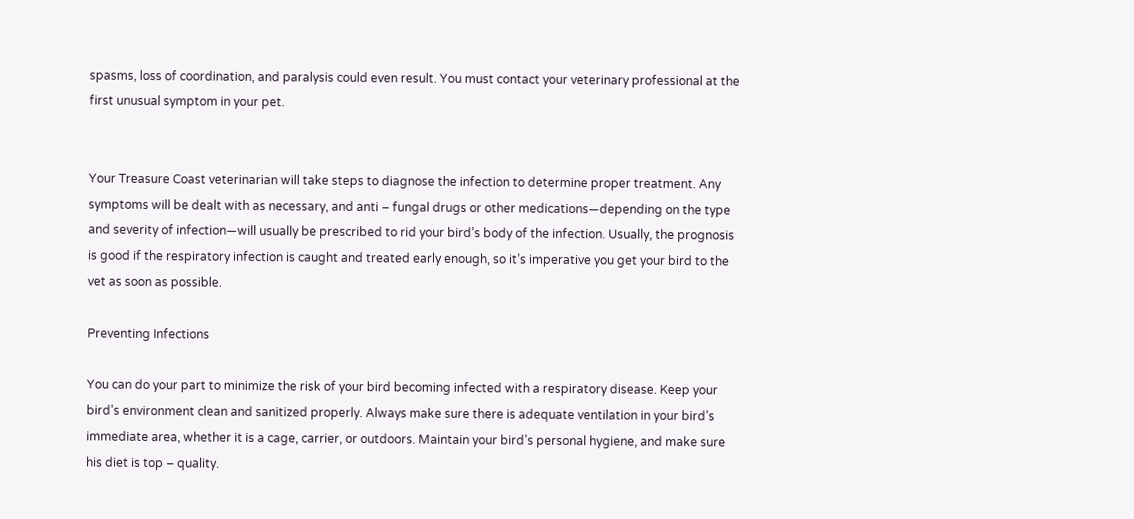spasms, loss of coordination, and paralysis could even result. You must contact your veterinary professional at the first unusual symptom in your pet.


Your Treasure Coast veterinarian will take steps to diagnose the infection to determine proper treatment. Any symptoms will be dealt with as necessary, and anti – fungal drugs or other medications—depending on the type and severity of infection—will usually be prescribed to rid your bird’s body of the infection. Usually, the prognosis is good if the respiratory infection is caught and treated early enough, so it’s imperative you get your bird to the vet as soon as possible.

Preventing Infections

You can do your part to minimize the risk of your bird becoming infected with a respiratory disease. Keep your bird’s environment clean and sanitized properly. Always make sure there is adequate ventilation in your bird’s immediate area, whether it is a cage, carrier, or outdoors. Maintain your bird’s personal hygiene, and make sure his diet is top – quality.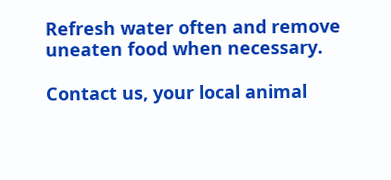Refresh water often and remove uneaten food when necessary.

Contact us, your local animal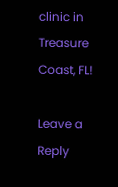clinic in Treasure Coast, FL!

Leave a Reply